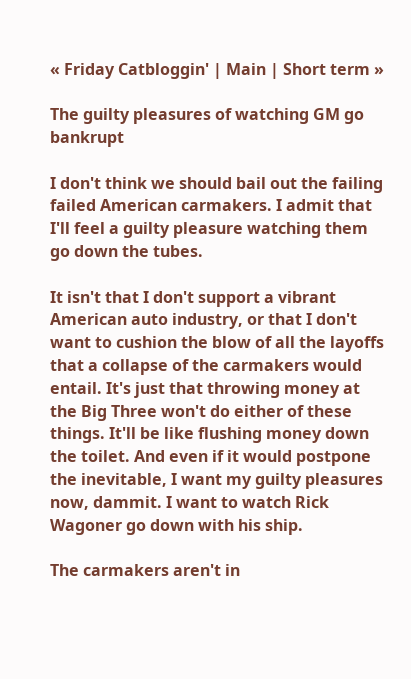« Friday Catbloggin' | Main | Short term »

The guilty pleasures of watching GM go bankrupt

I don't think we should bail out the failing failed American carmakers. I admit that I'll feel a guilty pleasure watching them go down the tubes.

It isn't that I don't support a vibrant American auto industry, or that I don't want to cushion the blow of all the layoffs that a collapse of the carmakers would entail. It's just that throwing money at the Big Three won't do either of these things. It'll be like flushing money down the toilet. And even if it would postpone the inevitable, I want my guilty pleasures now, dammit. I want to watch Rick Wagoner go down with his ship.

The carmakers aren't in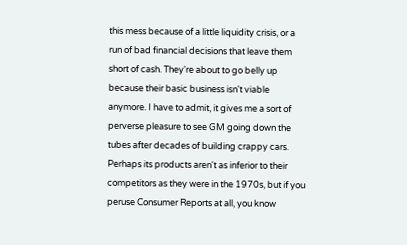this mess because of a little liquidity crisis, or a run of bad financial decisions that leave them short of cash. They're about to go belly up because their basic business isn't viable anymore. I have to admit, it gives me a sort of perverse pleasure to see GM going down the tubes after decades of building crappy cars. Perhaps its products aren't as inferior to their competitors as they were in the 1970s, but if you peruse Consumer Reports at all, you know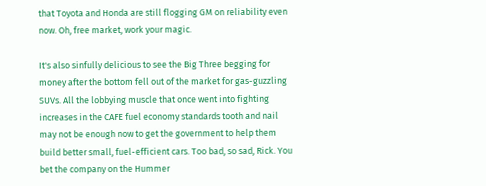that Toyota and Honda are still flogging GM on reliability even now. Oh, free market, work your magic.

It's also sinfully delicious to see the Big Three begging for money after the bottom fell out of the market for gas-guzzling SUVs. All the lobbying muscle that once went into fighting increases in the CAFE fuel economy standards tooth and nail may not be enough now to get the government to help them build better small, fuel-efficient cars. Too bad, so sad, Rick. You bet the company on the Hummer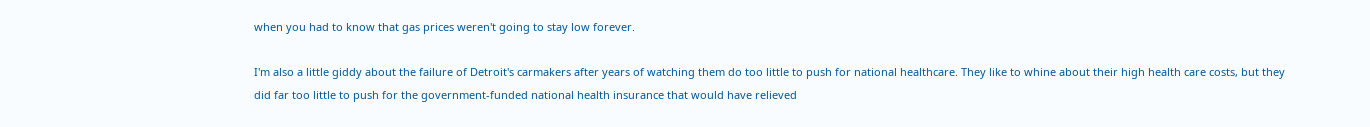when you had to know that gas prices weren't going to stay low forever.

I'm also a little giddy about the failure of Detroit's carmakers after years of watching them do too little to push for national healthcare. They like to whine about their high health care costs, but they did far too little to push for the government-funded national health insurance that would have relieved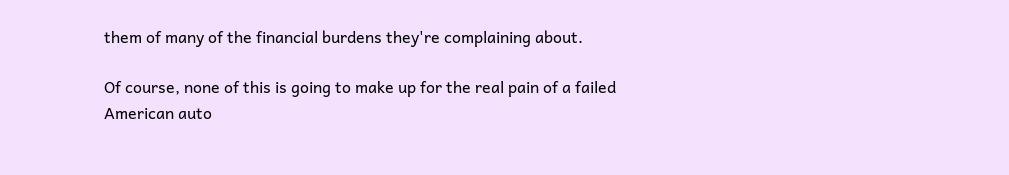them of many of the financial burdens they're complaining about.

Of course, none of this is going to make up for the real pain of a failed American auto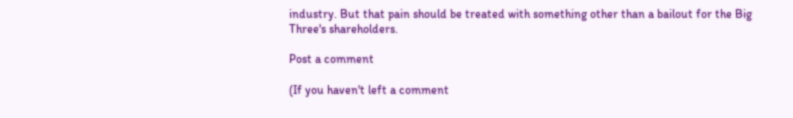industry. But that pain should be treated with something other than a bailout for the Big Three's shareholders.

Post a comment

(If you haven't left a comment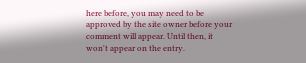here before, you may need to be approved by the site owner before your comment will appear. Until then, it won't appear on the entry.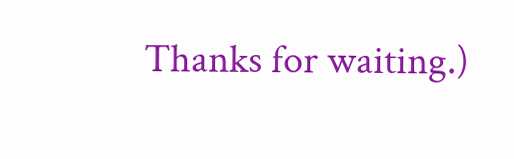Thanks for waiting.)